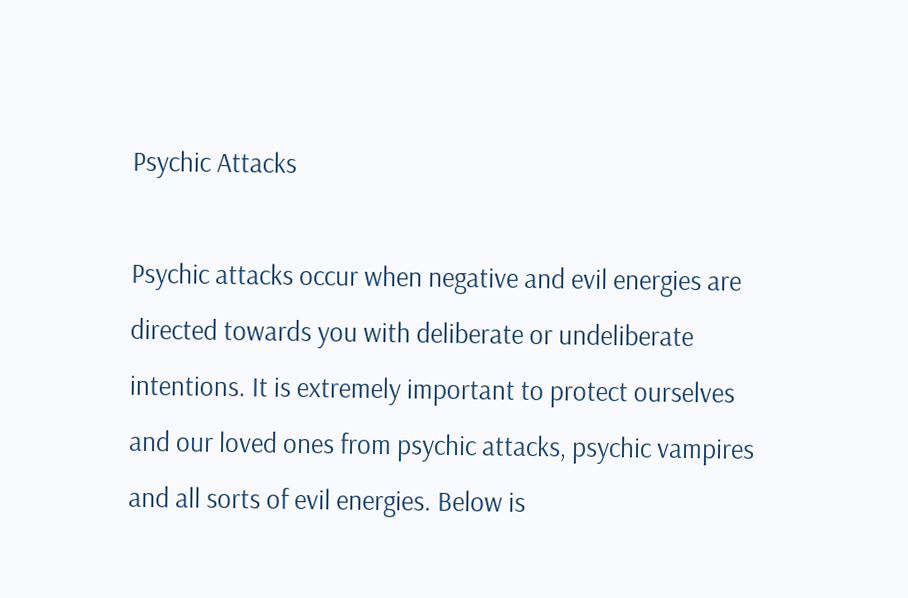Psychic Attacks

Psychic attacks occur when negative and evil energies are directed towards you with deliberate or undeliberate intentions. It is extremely important to protect ourselves and our loved ones from psychic attacks, psychic vampires and all sorts of evil energies. Below is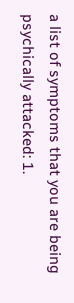a list of symptoms that you are being psychically attacked: 1.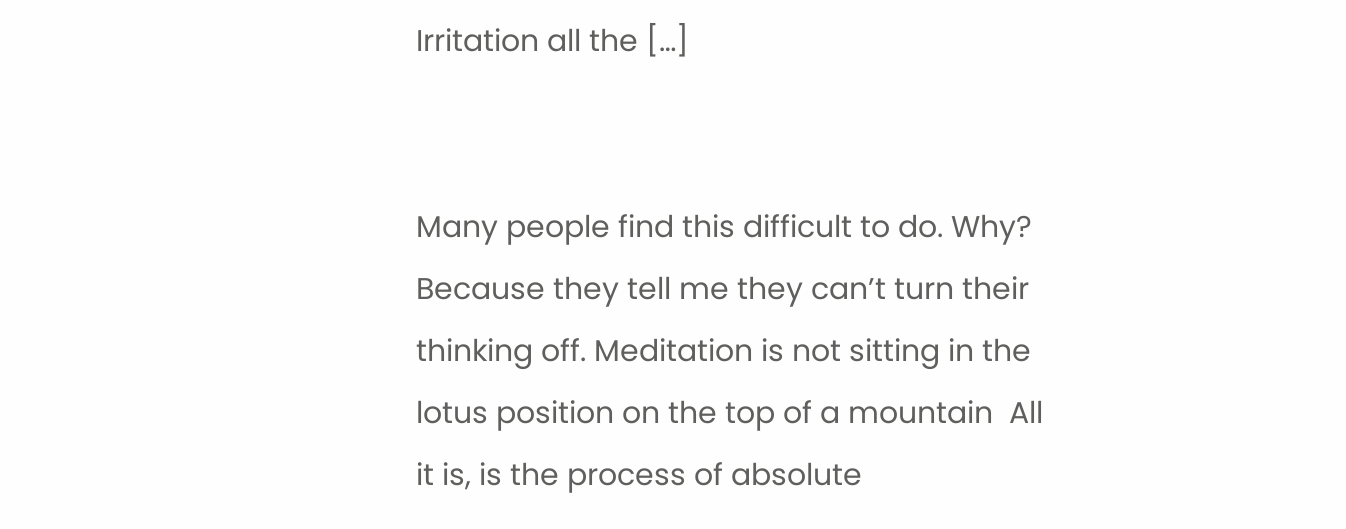Irritation all the […]


Many people find this difficult to do. Why? Because they tell me they can’t turn their thinking off. Meditation is not sitting in the lotus position on the top of a mountain  All it is, is the process of absolute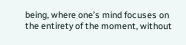being, where one’s mind focuses on the entirety of the moment, without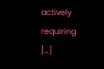actively requiring […]